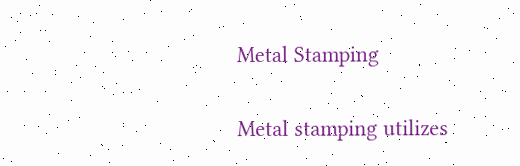Metal Stamping

Metal stamping utilizes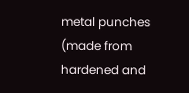metal punches (made from hardened and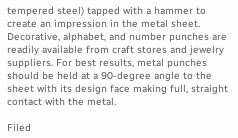tempered steel) tapped with a hammer to create an impression in the metal sheet. Decorative, alphabet, and number punches are readily available from craft stores and jewelry suppliers. For best results, metal punches should be held at a 90-degree angle to the sheet with its design face making full, straight contact with the metal.

Filed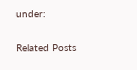under:

Related Posts